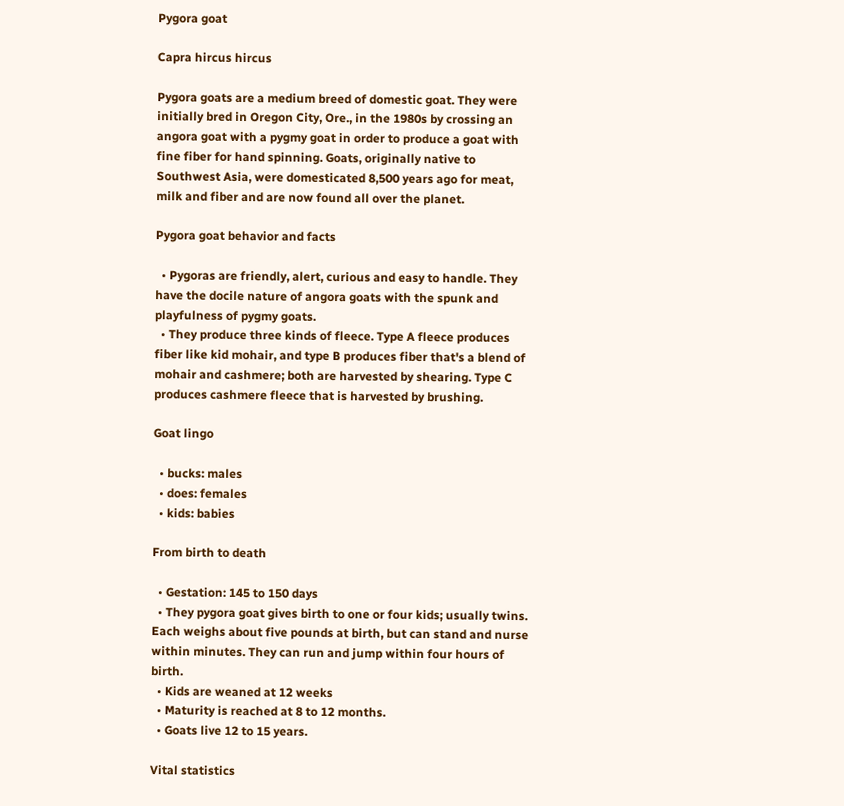Pygora goat

Capra hircus hircus

Pygora goats are a medium breed of domestic goat. They were initially bred in Oregon City, Ore., in the 1980s by crossing an angora goat with a pygmy goat in order to produce a goat with fine fiber for hand spinning. Goats, originally native to Southwest Asia, were domesticated 8,500 years ago for meat, milk and fiber and are now found all over the planet.

Pygora goat behavior and facts

  • Pygoras are friendly, alert, curious and easy to handle. They have the docile nature of angora goats with the spunk and playfulness of pygmy goats.
  • They produce three kinds of fleece. Type A fleece produces fiber like kid mohair, and type B produces fiber that's a blend of mohair and cashmere; both are harvested by shearing. Type C produces cashmere fleece that is harvested by brushing.

Goat lingo

  • bucks: males
  • does: females
  • kids: babies

From birth to death

  • Gestation: 145 to 150 days
  • They pygora goat gives birth to one or four kids; usually twins. Each weighs about five pounds at birth, but can stand and nurse within minutes. They can run and jump within four hours of birth.
  • Kids are weaned at 12 weeks
  • Maturity is reached at 8 to 12 months.
  • Goats live 12 to 15 years.

Vital statistics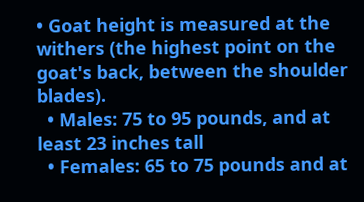• Goat height is measured at the withers (the highest point on the goat's back, between the shoulder blades).
  • Males: 75 to 95 pounds, and at least 23 inches tall
  • Females: 65 to 75 pounds and at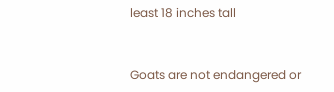least 18 inches tall


Goats are not endangered or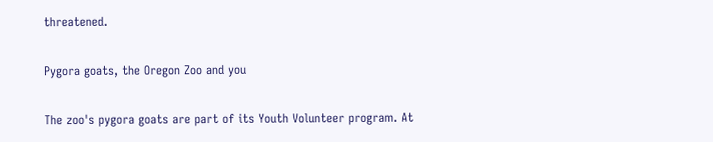threatened.

Pygora goats, the Oregon Zoo and you

The zoo's pygora goats are part of its Youth Volunteer program. At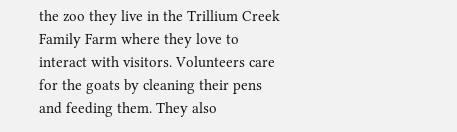the zoo they live in the Trillium Creek Family Farm where they love to interact with visitors. Volunteers care for the goats by cleaning their pens and feeding them. They also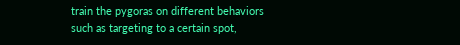train the pygoras on different behaviors such as targeting to a certain spot,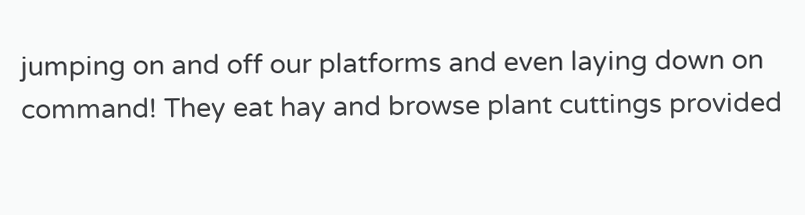jumping on and off our platforms and even laying down on command! They eat hay and browse plant cuttings provided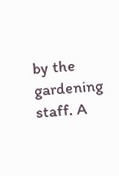by the gardening staff. A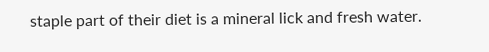staple part of their diet is a mineral lick and fresh water.